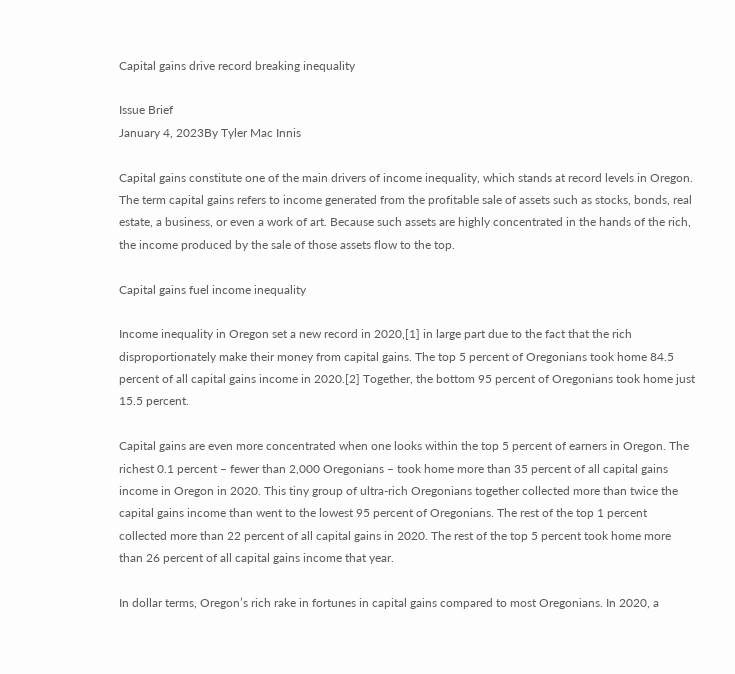Capital gains drive record breaking inequality

Issue Brief
January 4, 2023By Tyler Mac Innis

Capital gains constitute one of the main drivers of income inequality, which stands at record levels in Oregon. The term capital gains refers to income generated from the profitable sale of assets such as stocks, bonds, real estate, a business, or even a work of art. Because such assets are highly concentrated in the hands of the rich, the income produced by the sale of those assets flow to the top.

Capital gains fuel income inequality

Income inequality in Oregon set a new record in 2020,[1] in large part due to the fact that the rich disproportionately make their money from capital gains. The top 5 percent of Oregonians took home 84.5 percent of all capital gains income in 2020.[2] Together, the bottom 95 percent of Oregonians took home just 15.5 percent.

Capital gains are even more concentrated when one looks within the top 5 percent of earners in Oregon. The richest 0.1 percent – fewer than 2,000 Oregonians – took home more than 35 percent of all capital gains income in Oregon in 2020. This tiny group of ultra-rich Oregonians together collected more than twice the capital gains income than went to the lowest 95 percent of Oregonians. The rest of the top 1 percent collected more than 22 percent of all capital gains in 2020. The rest of the top 5 percent took home more than 26 percent of all capital gains income that year.

In dollar terms, Oregon’s rich rake in fortunes in capital gains compared to most Oregonians. In 2020, a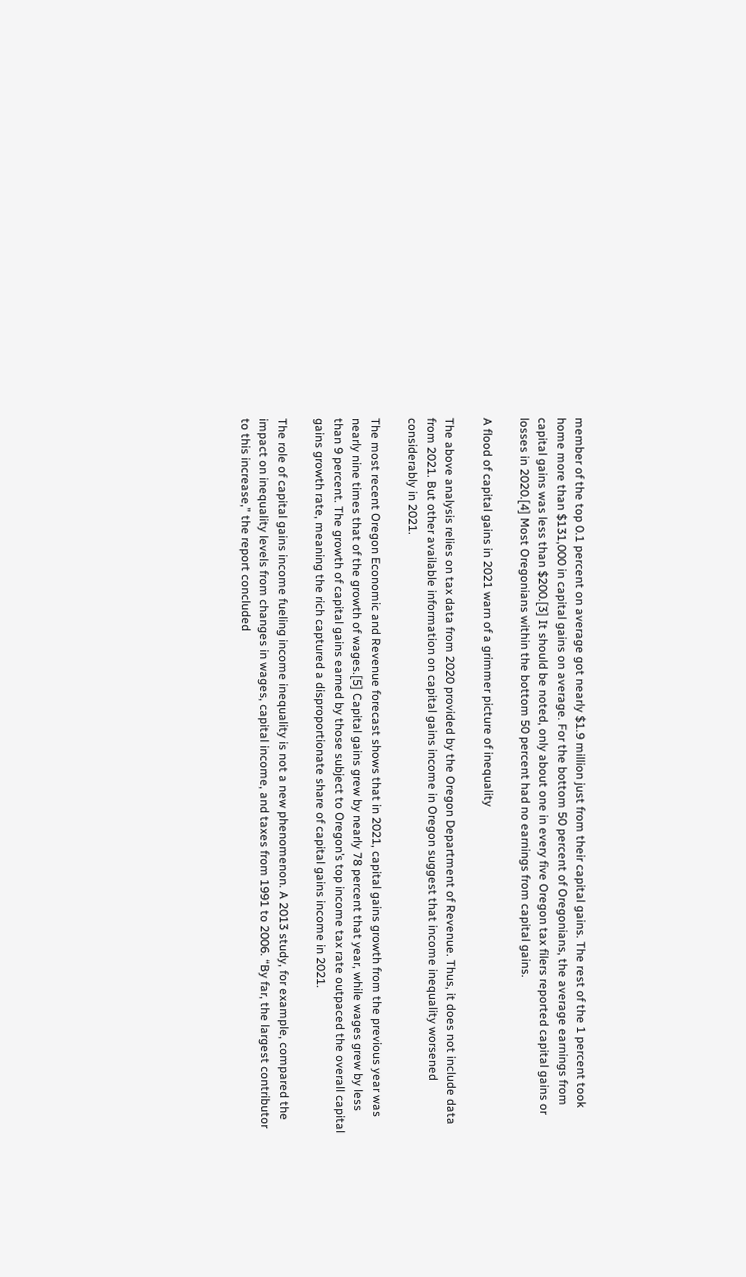member of the top 0.1 percent on average got nearly $1.9 million just from their capital gains. The rest of the 1 percent took home more than $131,000 in capital gains on average. For the bottom 50 percent of Oregonians, the average earnings from capital gains was less than $200.[3] It should be noted, only about one in every five Oregon tax filers reported capital gains or losses in 2020.[4] Most Oregonians within the bottom 50 percent had no earnings from capital gains.

A flood of capital gains in 2021 warn of a grimmer picture of inequality

The above analysis relies on tax data from 2020 provided by the Oregon Department of Revenue. Thus, it does not include data from 2021. But other available information on capital gains income in Oregon suggest that income inequality worsened considerably in 2021.

The most recent Oregon Economic and Revenue forecast shows that in 2021, capital gains growth from the previous year was nearly nine times that of the growth of wages.[5] Capital gains grew by nearly 78 percent that year, while wages grew by less than 9 percent. The growth of capital gains earned by those subject to Oregon’s top income tax rate outpaced the overall capital gains growth rate, meaning the rich captured a disproportionate share of capital gains income in 2021.

The role of capital gains income fueling income inequality is not a new phenomenon. A 2013 study, for example, compared the impact on inequality levels from changes in wages, capital income, and taxes from 1991 to 2006. “By far, the largest contributor to this increase,” the report concluded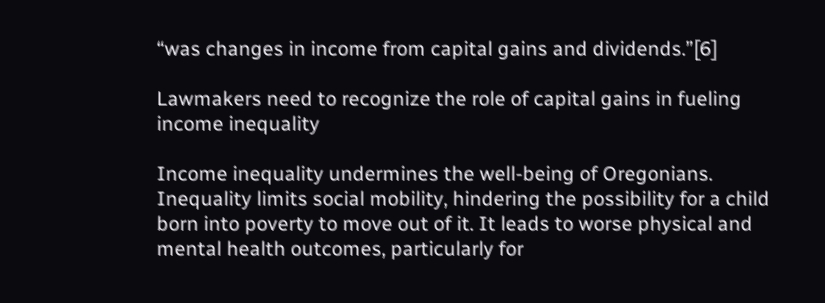“was changes in income from capital gains and dividends.”[6]

Lawmakers need to recognize the role of capital gains in fueling income inequality

Income inequality undermines the well-being of Oregonians. Inequality limits social mobility, hindering the possibility for a child born into poverty to move out of it. It leads to worse physical and mental health outcomes, particularly for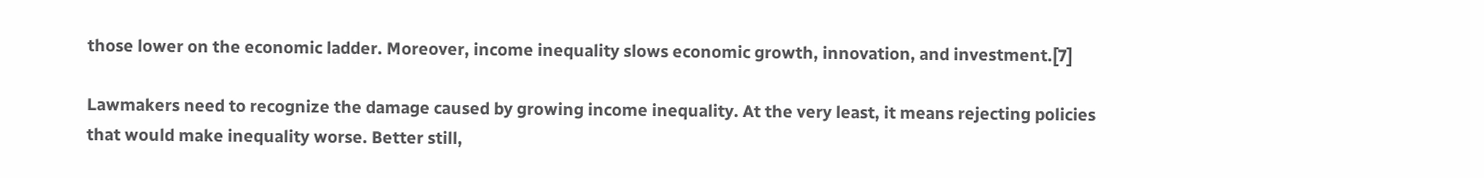those lower on the economic ladder. Moreover, income inequality slows economic growth, innovation, and investment.[7]

Lawmakers need to recognize the damage caused by growing income inequality. At the very least, it means rejecting policies that would make inequality worse. Better still,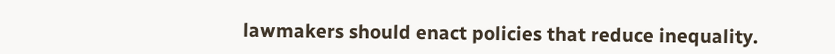lawmakers should enact policies that reduce inequality.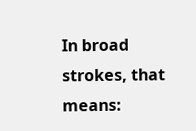In broad strokes, that means: